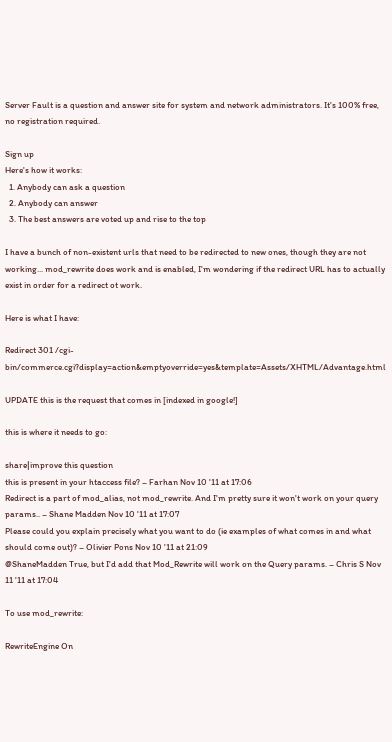Server Fault is a question and answer site for system and network administrators. It's 100% free, no registration required.

Sign up
Here's how it works:
  1. Anybody can ask a question
  2. Anybody can answer
  3. The best answers are voted up and rise to the top

I have a bunch of non-existent urls that need to be redirected to new ones, though they are not working... mod_rewrite does work and is enabled, I'm wondering if the redirect URL has to actually exist in order for a redirect ot work.

Here is what I have:

Redirect 301 /cgi-bin/commerce.cgi?display=action&emptyoverride=yes&template=Assets/XHTML/Advantage.html

UPDATE this is the request that comes in [indexed in google!]

this is where it needs to go:

share|improve this question
this is present in your htaccess file? – Farhan Nov 10 '11 at 17:06
Redirect is a part of mod_alias, not mod_rewrite. And I'm pretty sure it won't work on your query params.. – Shane Madden Nov 10 '11 at 17:07
Please could you explain precisely what you want to do (ie examples of what comes in and what should come out)? – Olivier Pons Nov 10 '11 at 21:09
@ShaneMadden True, but I'd add that Mod_Rewrite will work on the Query params. – Chris S Nov 11 '11 at 17:04

To use mod_rewrite:

RewriteEngine On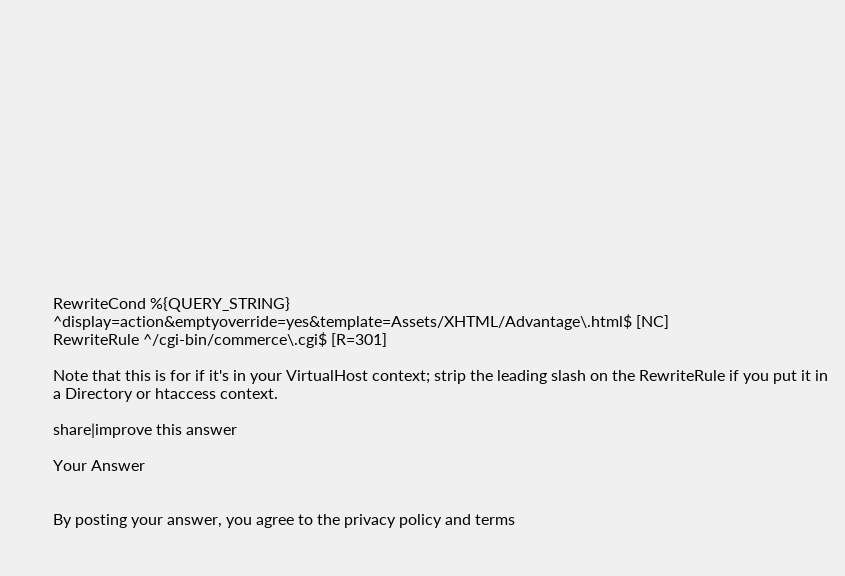RewriteCond %{QUERY_STRING} ^display=action&emptyoverride=yes&template=Assets/XHTML/Advantage\.html$ [NC]
RewriteRule ^/cgi-bin/commerce\.cgi$ [R=301]

Note that this is for if it's in your VirtualHost context; strip the leading slash on the RewriteRule if you put it in a Directory or htaccess context.

share|improve this answer

Your Answer


By posting your answer, you agree to the privacy policy and terms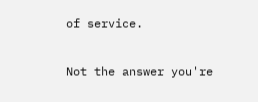of service.

Not the answer you're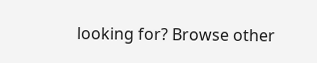looking for? Browse other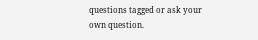questions tagged or ask your own question.